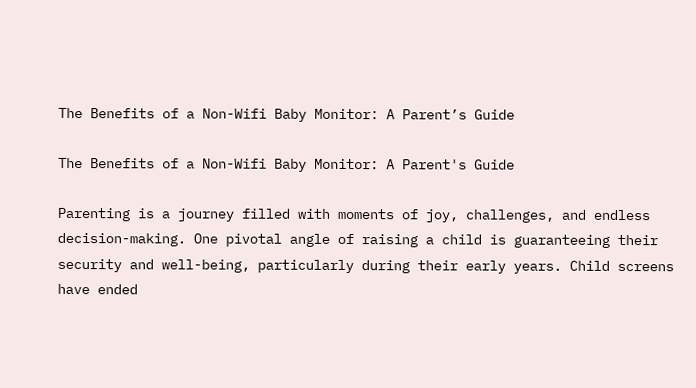The Benefits of a Non-Wifi Baby Monitor: A Parent’s Guide

The Benefits of a Non-Wifi Baby Monitor: A Parent's Guide

Parenting is a journey filled with moments of joy, challenges, and endless decision-making. One pivotal angle of raising a child is guaranteeing their security and well-being, particularly during their early years. Child screens have ended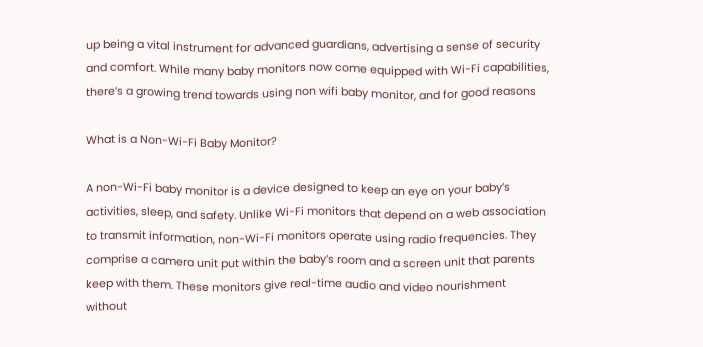up being a vital instrument for advanced guardians, advertising a sense of security and comfort. While many baby monitors now come equipped with Wi-Fi capabilities, there’s a growing trend towards using non wifi baby monitor, and for good reasons

What is a Non-Wi-Fi Baby Monitor?

A non-Wi-Fi baby monitor is a device designed to keep an eye on your baby’s activities, sleep, and safety. Unlike Wi-Fi monitors that depend on a web association to transmit information, non-Wi-Fi monitors operate using radio frequencies. They comprise a camera unit put within the baby’s room and a screen unit that parents keep with them. These monitors give real-time audio and video nourishment without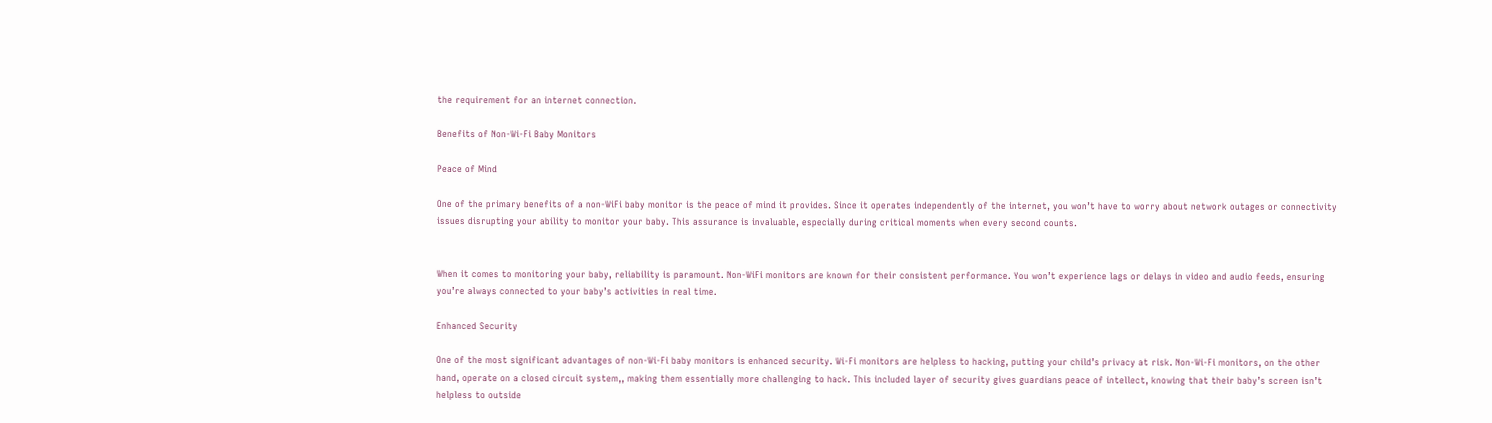the requirement for an internet connection.

Benefits of Non-Wi-Fi Baby Monitors

Peace of Mind

One of the primary benefits of a non-WiFi baby monitor is the peace of mind it provides. Since it operates independently of the internet, you won’t have to worry about network outages or connectivity issues disrupting your ability to monitor your baby. This assurance is invaluable, especially during critical moments when every second counts.


When it comes to monitoring your baby, reliability is paramount. Non-WiFi monitors are known for their consistent performance. You won’t experience lags or delays in video and audio feeds, ensuring you’re always connected to your baby’s activities in real time.

Enhanced Security

One of the most significant advantages of non-Wi-Fi baby monitors is enhanced security. Wi-Fi monitors are helpless to hacking, putting your child’s privacy at risk. Non-Wi-Fi monitors, on the other hand, operate on a closed circuit system,, making them essentially more challenging to hack. This included layer of security gives guardians peace of intellect, knowing that their baby’s screen isn’t helpless to outside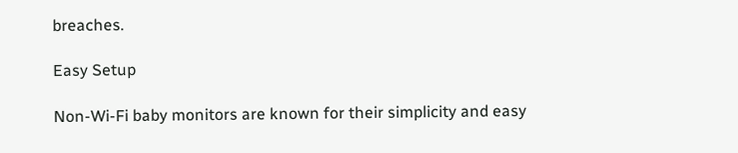breaches.

Easy Setup

Non-Wi-Fi baby monitors are known for their simplicity and easy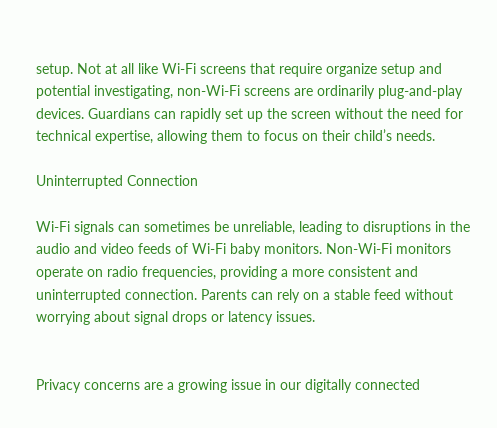setup. Not at all like Wi-Fi screens that require organize setup and potential investigating, non-Wi-Fi screens are ordinarily plug-and-play devices. Guardians can rapidly set up the screen without the need for technical expertise, allowing them to focus on their child’s needs.

Uninterrupted Connection

Wi-Fi signals can sometimes be unreliable, leading to disruptions in the audio and video feeds of Wi-Fi baby monitors. Non-Wi-Fi monitors operate on radio frequencies, providing a more consistent and uninterrupted connection. Parents can rely on a stable feed without worrying about signal drops or latency issues.


Privacy concerns are a growing issue in our digitally connected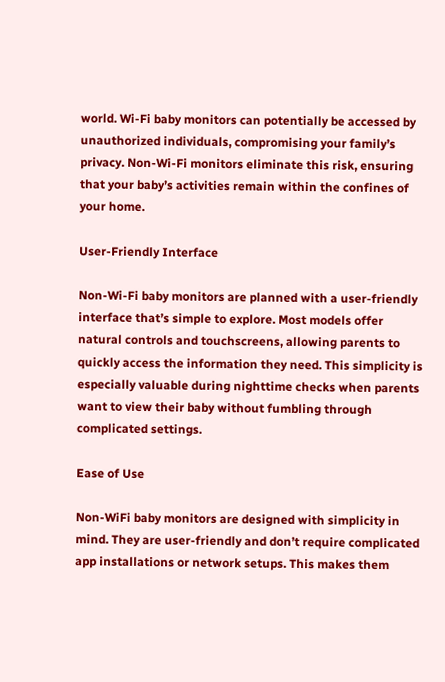world. Wi-Fi baby monitors can potentially be accessed by unauthorized individuals, compromising your family’s privacy. Non-Wi-Fi monitors eliminate this risk, ensuring that your baby’s activities remain within the confines of your home.

User-Friendly Interface

Non-Wi-Fi baby monitors are planned with a user-friendly interface that’s simple to explore. Most models offer natural controls and touchscreens, allowing parents to quickly access the information they need. This simplicity is especially valuable during nighttime checks when parents want to view their baby without fumbling through complicated settings.

Ease of Use

Non-WiFi baby monitors are designed with simplicity in mind. They are user-friendly and don’t require complicated app installations or network setups. This makes them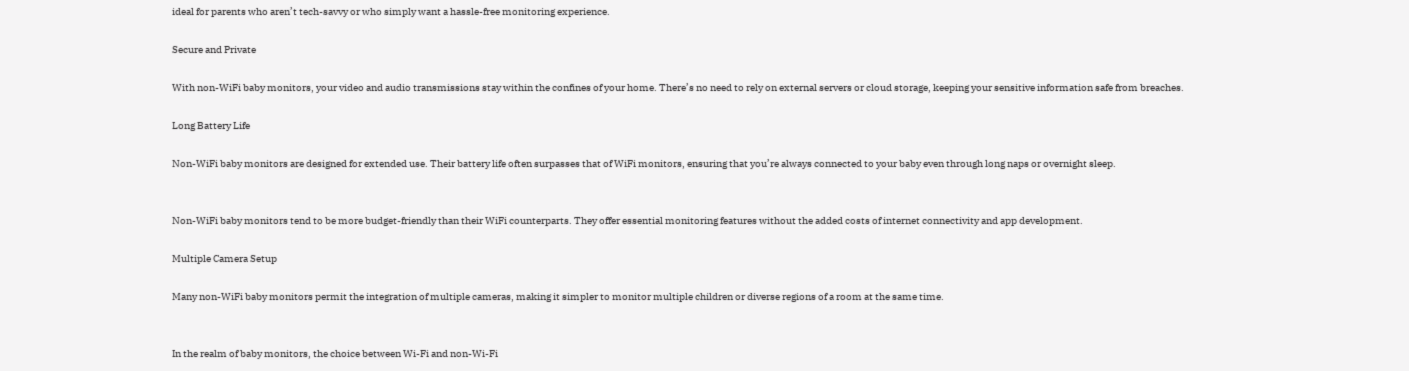ideal for parents who aren’t tech-savvy or who simply want a hassle-free monitoring experience.

Secure and Private

With non-WiFi baby monitors, your video and audio transmissions stay within the confines of your home. There’s no need to rely on external servers or cloud storage, keeping your sensitive information safe from breaches.

Long Battery Life

Non-WiFi baby monitors are designed for extended use. Their battery life often surpasses that of WiFi monitors, ensuring that you’re always connected to your baby even through long naps or overnight sleep.


Non-WiFi baby monitors tend to be more budget-friendly than their WiFi counterparts. They offer essential monitoring features without the added costs of internet connectivity and app development.

Multiple Camera Setup

Many non-WiFi baby monitors permit the integration of multiple cameras, making it simpler to monitor multiple children or diverse regions of a room at the same time.


In the realm of baby monitors, the choice between Wi-Fi and non-Wi-Fi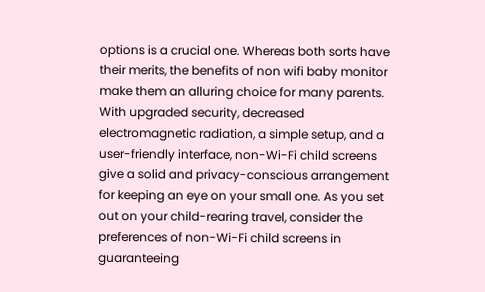options is a crucial one. Whereas both sorts have their merits, the benefits of non wifi baby monitor make them an alluring choice for many parents. With upgraded security, decreased electromagnetic radiation, a simple setup, and a user-friendly interface, non-Wi-Fi child screens give a solid and privacy-conscious arrangement for keeping an eye on your small one. As you set out on your child-rearing travel, consider the preferences of non-Wi-Fi child screens in guaranteeing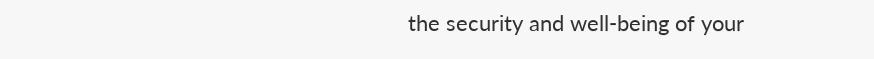the security and well-being of your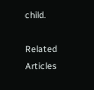child.

Related Articles